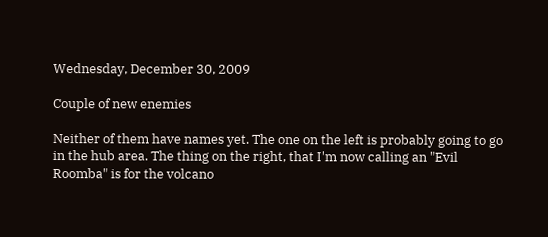Wednesday, December 30, 2009

Couple of new enemies

Neither of them have names yet. The one on the left is probably going to go in the hub area. The thing on the right, that I'm now calling an "Evil Roomba" is for the volcano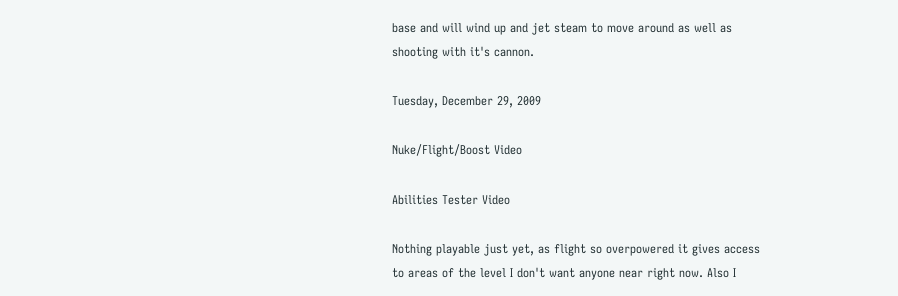base and will wind up and jet steam to move around as well as shooting with it's cannon.

Tuesday, December 29, 2009

Nuke/Flight/Boost Video

Abilities Tester Video

Nothing playable just yet, as flight so overpowered it gives access to areas of the level I don't want anyone near right now. Also I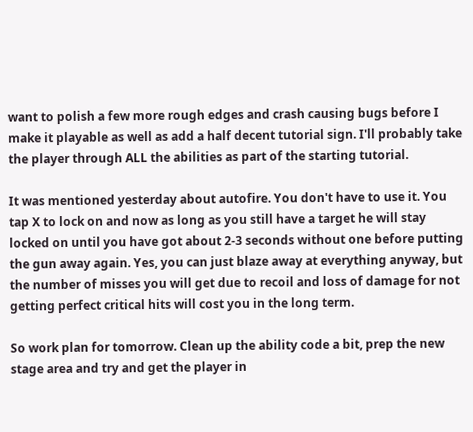want to polish a few more rough edges and crash causing bugs before I make it playable as well as add a half decent tutorial sign. I'll probably take the player through ALL the abilities as part of the starting tutorial.

It was mentioned yesterday about autofire. You don't have to use it. You tap X to lock on and now as long as you still have a target he will stay locked on until you have got about 2-3 seconds without one before putting the gun away again. Yes, you can just blaze away at everything anyway, but the number of misses you will get due to recoil and loss of damage for not getting perfect critical hits will cost you in the long term.

So work plan for tomorrow. Clean up the ability code a bit, prep the new stage area and try and get the player in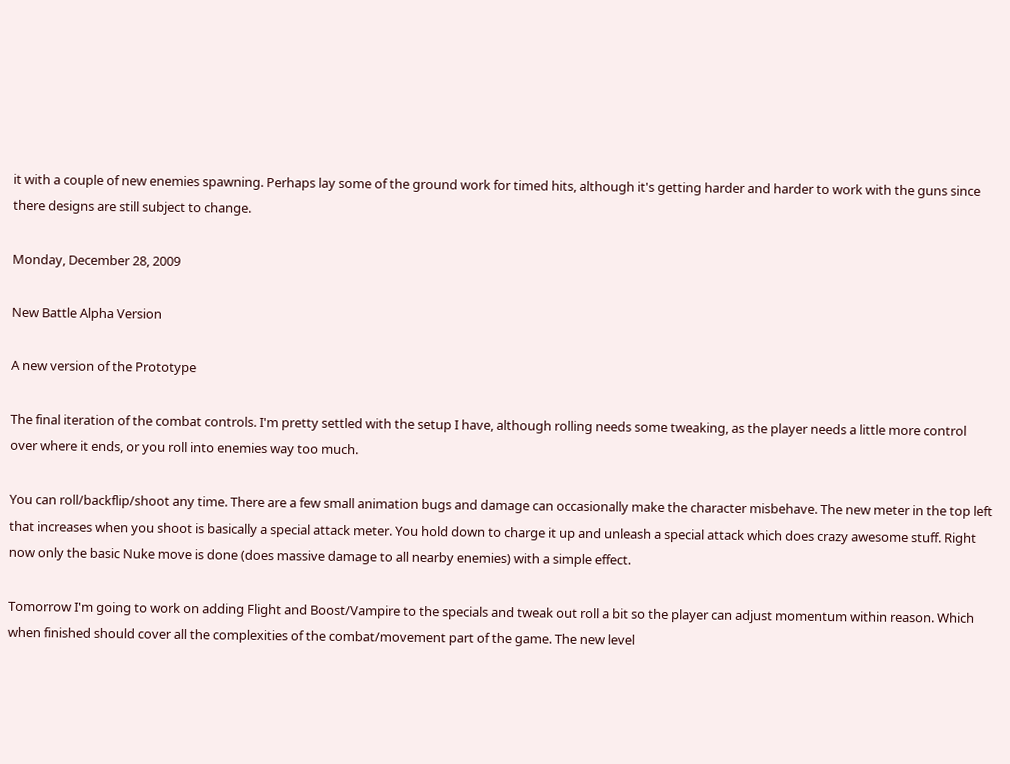it with a couple of new enemies spawning. Perhaps lay some of the ground work for timed hits, although it's getting harder and harder to work with the guns since there designs are still subject to change.

Monday, December 28, 2009

New Battle Alpha Version

A new version of the Prototype

The final iteration of the combat controls. I'm pretty settled with the setup I have, although rolling needs some tweaking, as the player needs a little more control over where it ends, or you roll into enemies way too much.

You can roll/backflip/shoot any time. There are a few small animation bugs and damage can occasionally make the character misbehave. The new meter in the top left that increases when you shoot is basically a special attack meter. You hold down to charge it up and unleash a special attack which does crazy awesome stuff. Right now only the basic Nuke move is done (does massive damage to all nearby enemies) with a simple effect.

Tomorrow I'm going to work on adding Flight and Boost/Vampire to the specials and tweak out roll a bit so the player can adjust momentum within reason. Which when finished should cover all the complexities of the combat/movement part of the game. The new level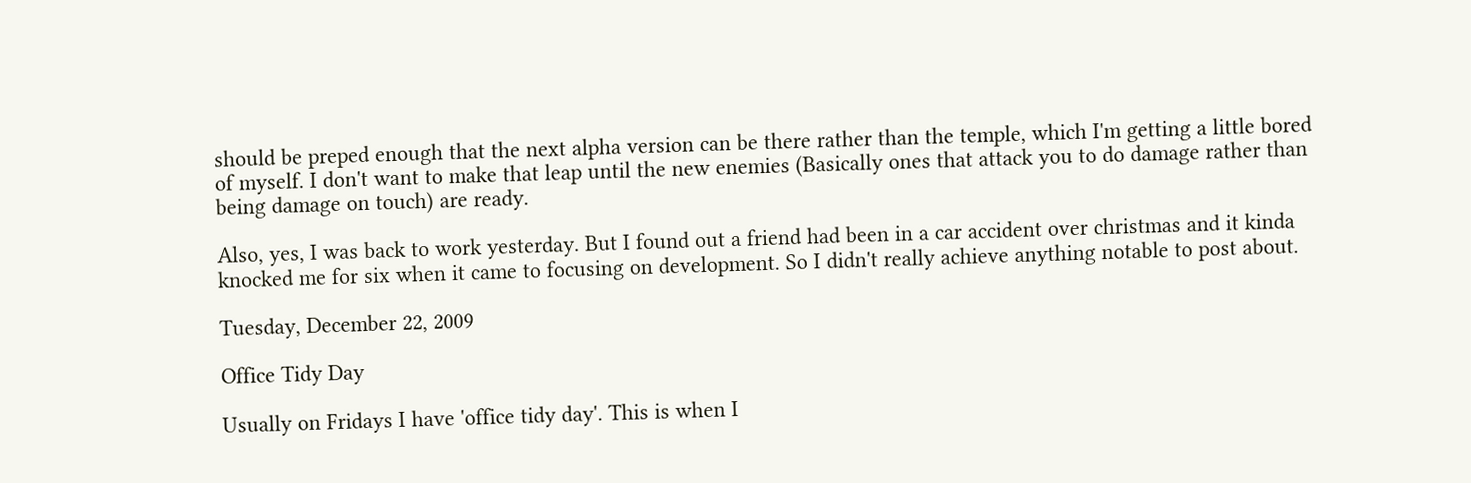should be preped enough that the next alpha version can be there rather than the temple, which I'm getting a little bored of myself. I don't want to make that leap until the new enemies (Basically ones that attack you to do damage rather than being damage on touch) are ready.

Also, yes, I was back to work yesterday. But I found out a friend had been in a car accident over christmas and it kinda knocked me for six when it came to focusing on development. So I didn't really achieve anything notable to post about.

Tuesday, December 22, 2009

Office Tidy Day

Usually on Fridays I have 'office tidy day'. This is when I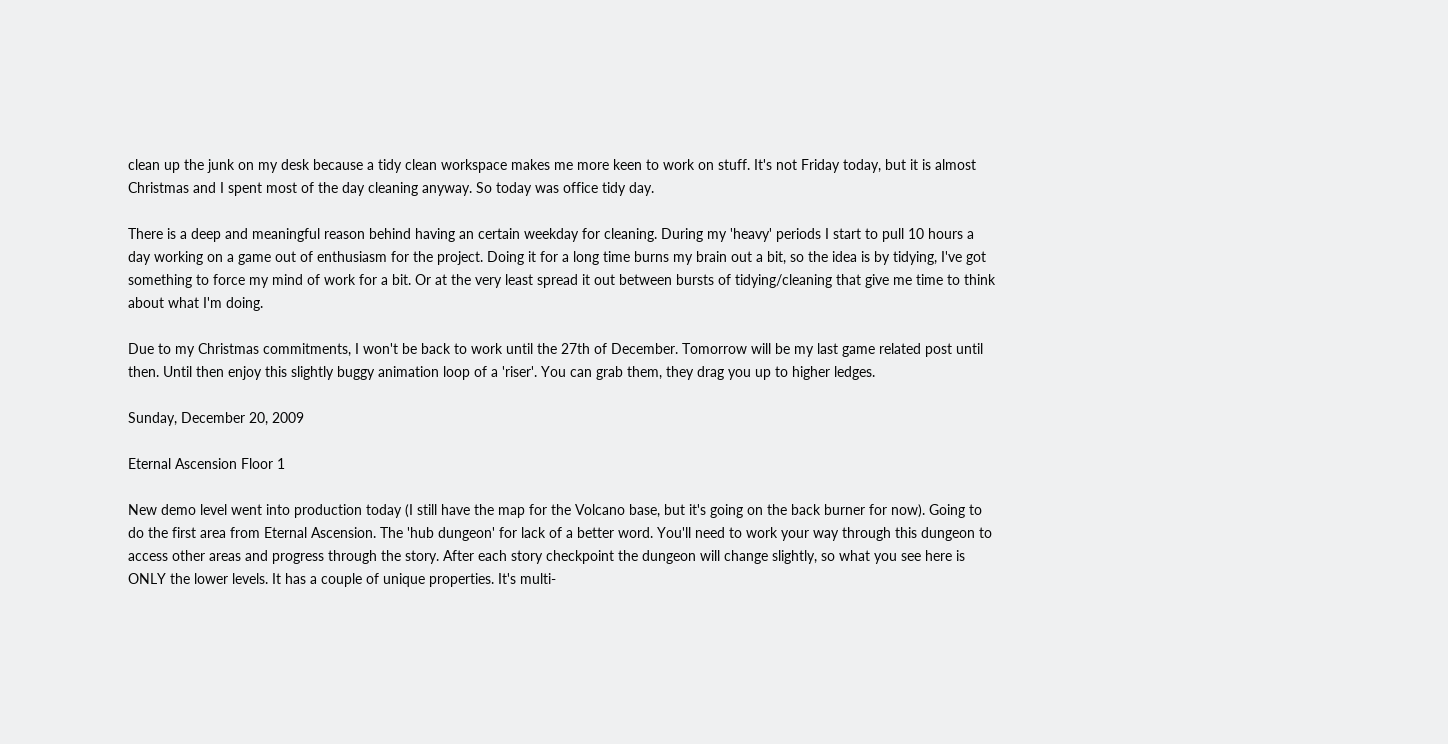clean up the junk on my desk because a tidy clean workspace makes me more keen to work on stuff. It's not Friday today, but it is almost Christmas and I spent most of the day cleaning anyway. So today was office tidy day.

There is a deep and meaningful reason behind having an certain weekday for cleaning. During my 'heavy' periods I start to pull 10 hours a day working on a game out of enthusiasm for the project. Doing it for a long time burns my brain out a bit, so the idea is by tidying, I've got something to force my mind of work for a bit. Or at the very least spread it out between bursts of tidying/cleaning that give me time to think about what I'm doing.

Due to my Christmas commitments, I won't be back to work until the 27th of December. Tomorrow will be my last game related post until then. Until then enjoy this slightly buggy animation loop of a 'riser'. You can grab them, they drag you up to higher ledges.

Sunday, December 20, 2009

Eternal Ascension Floor 1

New demo level went into production today (I still have the map for the Volcano base, but it's going on the back burner for now). Going to do the first area from Eternal Ascension. The 'hub dungeon' for lack of a better word. You'll need to work your way through this dungeon to access other areas and progress through the story. After each story checkpoint the dungeon will change slightly, so what you see here is ONLY the lower levels. It has a couple of unique properties. It's multi-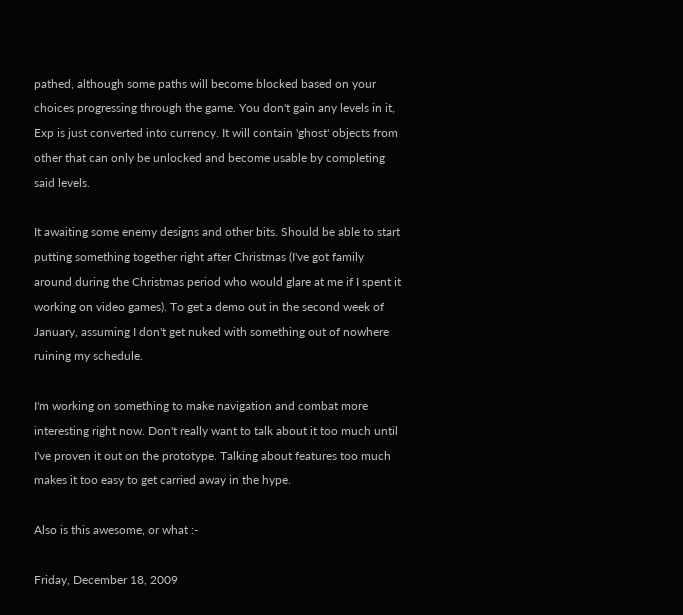pathed, although some paths will become blocked based on your choices progressing through the game. You don't gain any levels in it, Exp is just converted into currency. It will contain 'ghost' objects from other that can only be unlocked and become usable by completing said levels.

It awaiting some enemy designs and other bits. Should be able to start putting something together right after Christmas (I've got family around during the Christmas period who would glare at me if I spent it working on video games). To get a demo out in the second week of January, assuming I don't get nuked with something out of nowhere ruining my schedule.

I'm working on something to make navigation and combat more interesting right now. Don't really want to talk about it too much until I've proven it out on the prototype. Talking about features too much makes it too easy to get carried away in the hype.

Also is this awesome, or what :-

Friday, December 18, 2009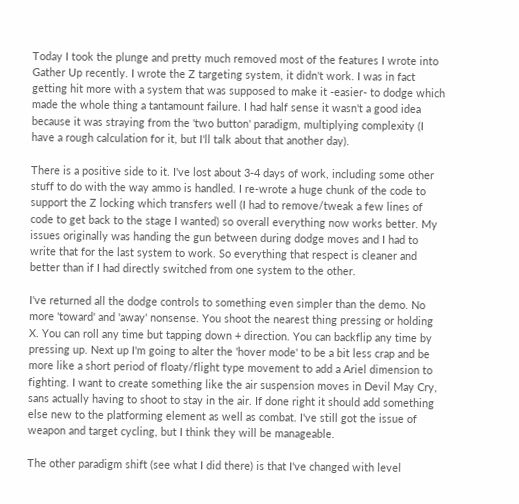Today I took the plunge and pretty much removed most of the features I wrote into Gather Up recently. I wrote the Z targeting system, it didn't work. I was in fact getting hit more with a system that was supposed to make it -easier- to dodge which made the whole thing a tantamount failure. I had half sense it wasn't a good idea because it was straying from the 'two button' paradigm, multiplying complexity (I have a rough calculation for it, but I'll talk about that another day).

There is a positive side to it. I've lost about 3-4 days of work, including some other stuff to do with the way ammo is handled. I re-wrote a huge chunk of the code to support the Z locking which transfers well (I had to remove/tweak a few lines of code to get back to the stage I wanted) so overall everything now works better. My issues originally was handing the gun between during dodge moves and I had to write that for the last system to work. So everything that respect is cleaner and better than if I had directly switched from one system to the other.

I've returned all the dodge controls to something even simpler than the demo. No more 'toward' and 'away' nonsense. You shoot the nearest thing pressing or holding X. You can roll any time but tapping down + direction. You can backflip any time by pressing up. Next up I'm going to alter the 'hover mode' to be a bit less crap and be more like a short period of floaty/flight type movement to add a Ariel dimension to fighting. I want to create something like the air suspension moves in Devil May Cry, sans actually having to shoot to stay in the air. If done right it should add something else new to the platforming element as well as combat. I've still got the issue of weapon and target cycling, but I think they will be manageable.

The other paradigm shift (see what I did there) is that I've changed with level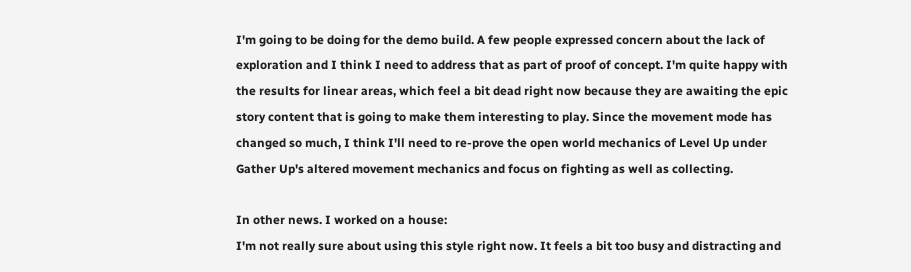I'm going to be doing for the demo build. A few people expressed concern about the lack of exploration and I think I need to address that as part of proof of concept. I'm quite happy with the results for linear areas, which feel a bit dead right now because they are awaiting the epic story content that is going to make them interesting to play. Since the movement mode has changed so much, I think I'll need to re-prove the open world mechanics of Level Up under Gather Up's altered movement mechanics and focus on fighting as well as collecting.

In other news. I worked on a house:
I'm not really sure about using this style right now. It feels a bit too busy and distracting and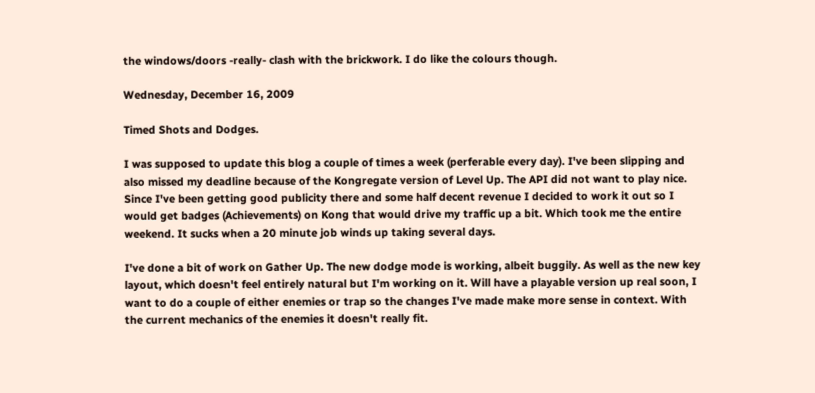the windows/doors -really- clash with the brickwork. I do like the colours though.

Wednesday, December 16, 2009

Timed Shots and Dodges.

I was supposed to update this blog a couple of times a week (perferable every day). I've been slipping and also missed my deadline because of the Kongregate version of Level Up. The API did not want to play nice. Since I've been getting good publicity there and some half decent revenue I decided to work it out so I would get badges (Achievements) on Kong that would drive my traffic up a bit. Which took me the entire weekend. It sucks when a 20 minute job winds up taking several days.

I've done a bit of work on Gather Up. The new dodge mode is working, albeit buggily. As well as the new key layout, which doesn't feel entirely natural but I'm working on it. Will have a playable version up real soon, I want to do a couple of either enemies or trap so the changes I've made make more sense in context. With the current mechanics of the enemies it doesn't really fit.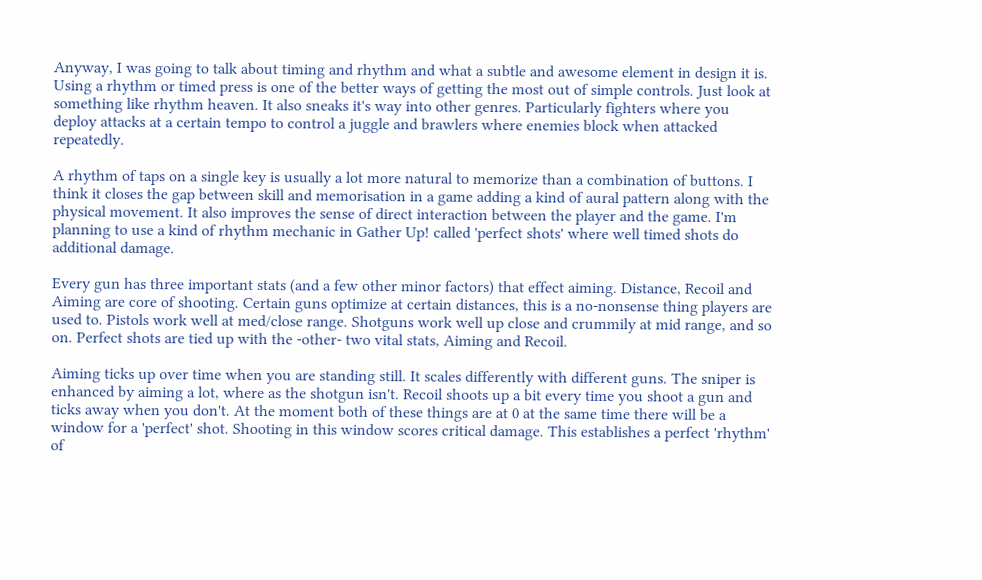Anyway, I was going to talk about timing and rhythm and what a subtle and awesome element in design it is. Using a rhythm or timed press is one of the better ways of getting the most out of simple controls. Just look at something like rhythm heaven. It also sneaks it's way into other genres. Particularly fighters where you deploy attacks at a certain tempo to control a juggle and brawlers where enemies block when attacked repeatedly.

A rhythm of taps on a single key is usually a lot more natural to memorize than a combination of buttons. I think it closes the gap between skill and memorisation in a game adding a kind of aural pattern along with the physical movement. It also improves the sense of direct interaction between the player and the game. I'm planning to use a kind of rhythm mechanic in Gather Up! called 'perfect shots' where well timed shots do additional damage.

Every gun has three important stats (and a few other minor factors) that effect aiming. Distance, Recoil and Aiming are core of shooting. Certain guns optimize at certain distances, this is a no-nonsense thing players are used to. Pistols work well at med/close range. Shotguns work well up close and crummily at mid range, and so on. Perfect shots are tied up with the -other- two vital stats, Aiming and Recoil.

Aiming ticks up over time when you are standing still. It scales differently with different guns. The sniper is enhanced by aiming a lot, where as the shotgun isn't. Recoil shoots up a bit every time you shoot a gun and ticks away when you don't. At the moment both of these things are at 0 at the same time there will be a window for a 'perfect' shot. Shooting in this window scores critical damage. This establishes a perfect 'rhythm' of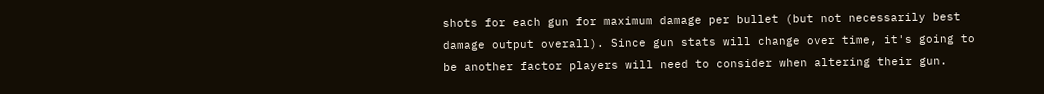shots for each gun for maximum damage per bullet (but not necessarily best damage output overall). Since gun stats will change over time, it's going to be another factor players will need to consider when altering their gun.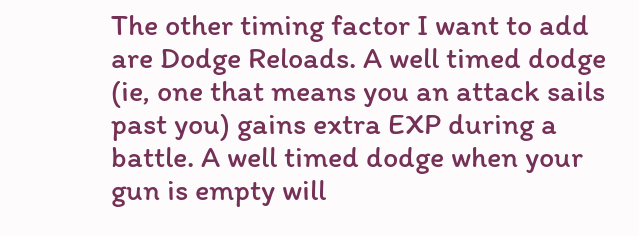The other timing factor I want to add are Dodge Reloads. A well timed dodge (ie, one that means you an attack sails past you) gains extra EXP during a battle. A well timed dodge when your gun is empty will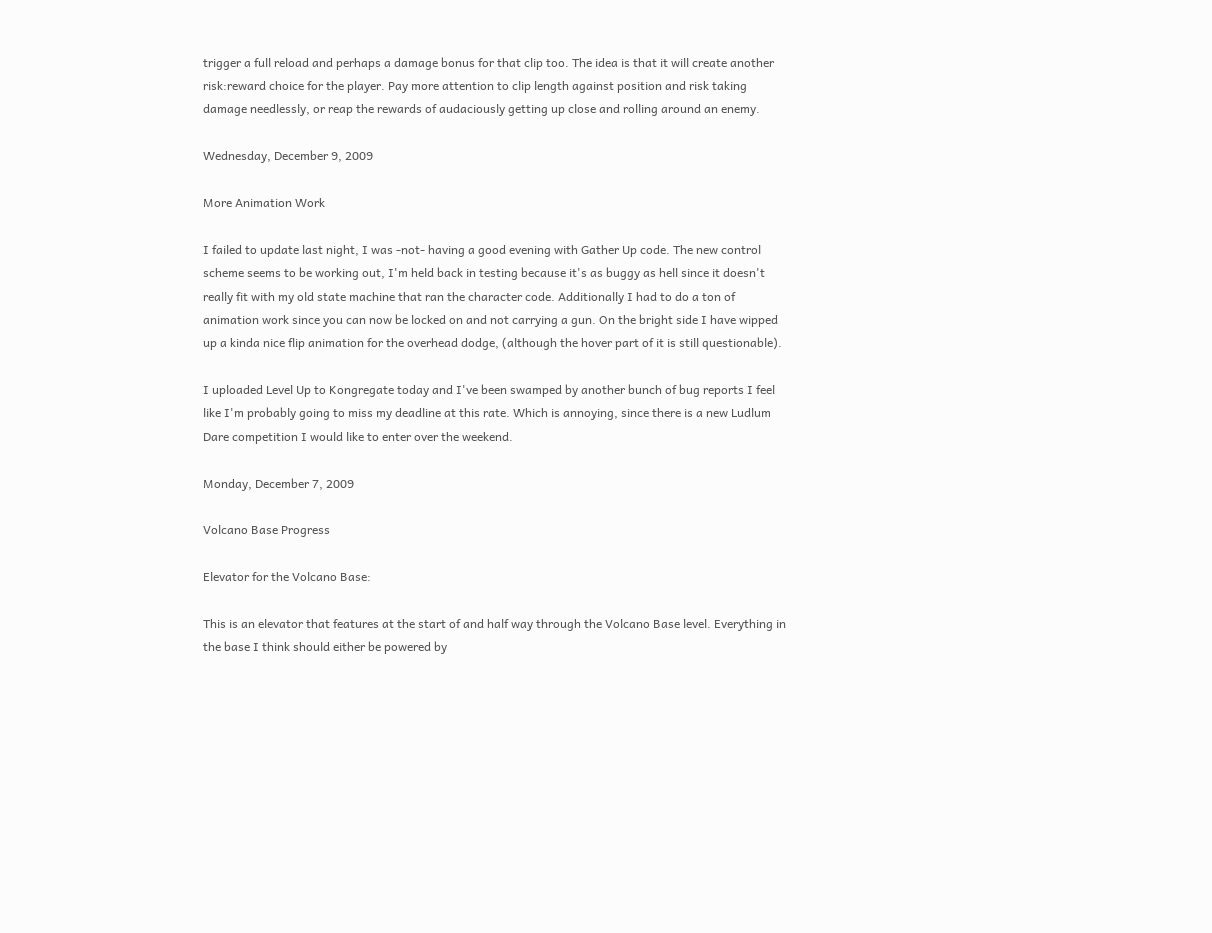trigger a full reload and perhaps a damage bonus for that clip too. The idea is that it will create another risk:reward choice for the player. Pay more attention to clip length against position and risk taking damage needlessly, or reap the rewards of audaciously getting up close and rolling around an enemy.

Wednesday, December 9, 2009

More Animation Work

I failed to update last night, I was -not- having a good evening with Gather Up code. The new control scheme seems to be working out, I'm held back in testing because it's as buggy as hell since it doesn't really fit with my old state machine that ran the character code. Additionally I had to do a ton of animation work since you can now be locked on and not carrying a gun. On the bright side I have wipped up a kinda nice flip animation for the overhead dodge, (although the hover part of it is still questionable).

I uploaded Level Up to Kongregate today and I've been swamped by another bunch of bug reports I feel like I'm probably going to miss my deadline at this rate. Which is annoying, since there is a new Ludlum Dare competition I would like to enter over the weekend.

Monday, December 7, 2009

Volcano Base Progress

Elevator for the Volcano Base:

This is an elevator that features at the start of and half way through the Volcano Base level. Everything in the base I think should either be powered by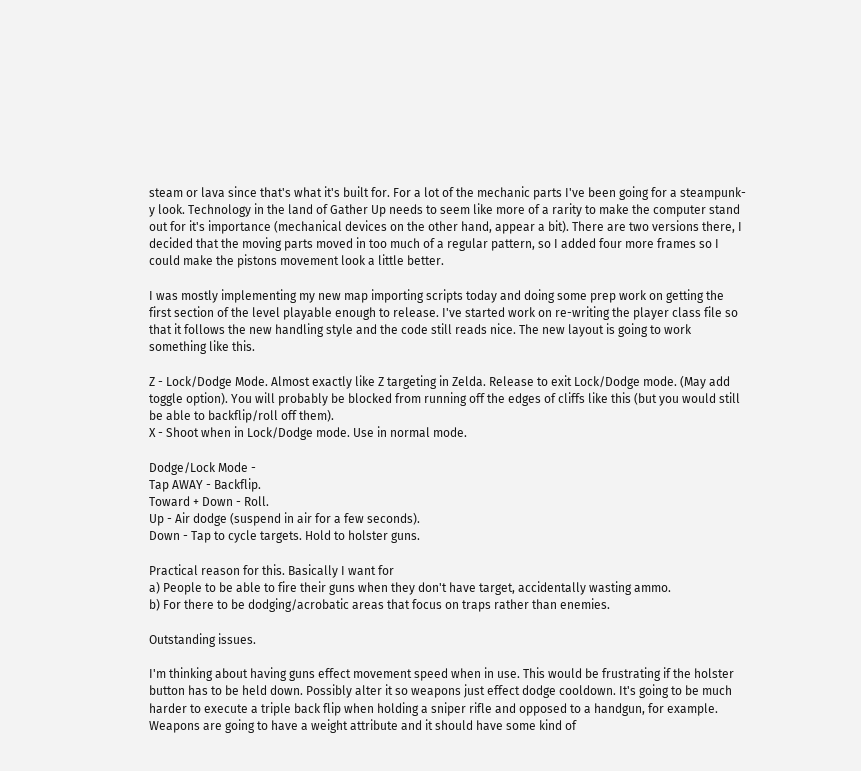steam or lava since that's what it's built for. For a lot of the mechanic parts I've been going for a steampunk-y look. Technology in the land of Gather Up needs to seem like more of a rarity to make the computer stand out for it's importance (mechanical devices on the other hand, appear a bit). There are two versions there, I decided that the moving parts moved in too much of a regular pattern, so I added four more frames so I could make the pistons movement look a little better.

I was mostly implementing my new map importing scripts today and doing some prep work on getting the first section of the level playable enough to release. I've started work on re-writing the player class file so that it follows the new handling style and the code still reads nice. The new layout is going to work something like this.

Z - Lock/Dodge Mode. Almost exactly like Z targeting in Zelda. Release to exit Lock/Dodge mode. (May add toggle option). You will probably be blocked from running off the edges of cliffs like this (but you would still be able to backflip/roll off them).
X - Shoot when in Lock/Dodge mode. Use in normal mode.

Dodge/Lock Mode -
Tap AWAY - Backflip.
Toward + Down - Roll.
Up - Air dodge (suspend in air for a few seconds).
Down - Tap to cycle targets. Hold to holster guns.

Practical reason for this. Basically I want for
a) People to be able to fire their guns when they don't have target, accidentally wasting ammo.
b) For there to be dodging/acrobatic areas that focus on traps rather than enemies.

Outstanding issues.

I'm thinking about having guns effect movement speed when in use. This would be frustrating if the holster button has to be held down. Possibly alter it so weapons just effect dodge cooldown. It's going to be much harder to execute a triple back flip when holding a sniper rifle and opposed to a handgun, for example. Weapons are going to have a weight attribute and it should have some kind of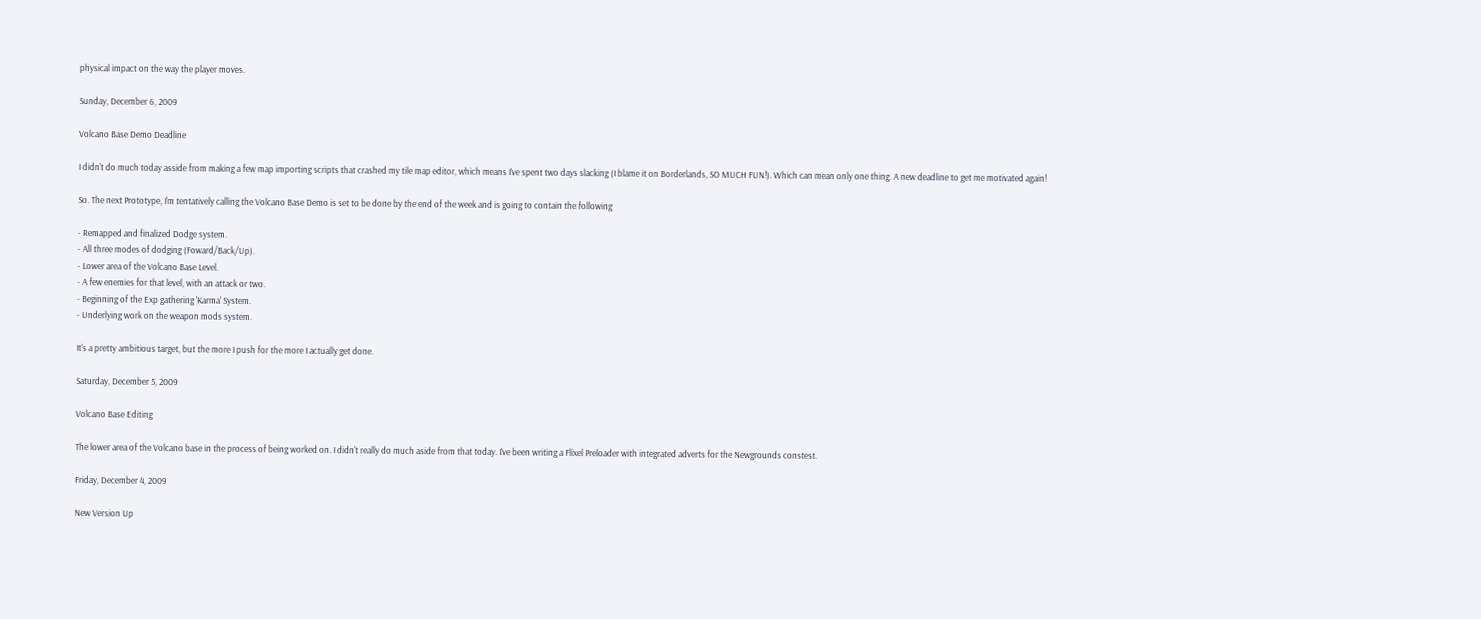physical impact on the way the player moves.

Sunday, December 6, 2009

Volcano Base Demo Deadline

I didn't do much today asside from making a few map importing scripts that crashed my tile map editor, which means I've spent two days slacking (I blame it on Borderlands, SO MUCH FUN!). Which can mean only one thing. A new deadline to get me motivated again!

So. The next Prototype, I'm tentatively calling the Volcano Base Demo is set to be done by the end of the week and is going to contain the following

- Remapped and finalized Dodge system.
- All three modes of dodging (Foward/Back/Up).
- Lower area of the Volcano Base Level.
- A few enemies for that level, with an attack or two.
- Beginning of the Exp gathering 'Karma' System.
- Underlying work on the weapon mods system.

It's a pretty ambitious target, but the more I push for the more I actually get done.

Saturday, December 5, 2009

Volcano Base Editing

The lower area of the Volcano base in the process of being worked on. I didn't really do much aside from that today. I've been writing a Flixel Preloader with integrated adverts for the Newgrounds constest.

Friday, December 4, 2009

New Version Up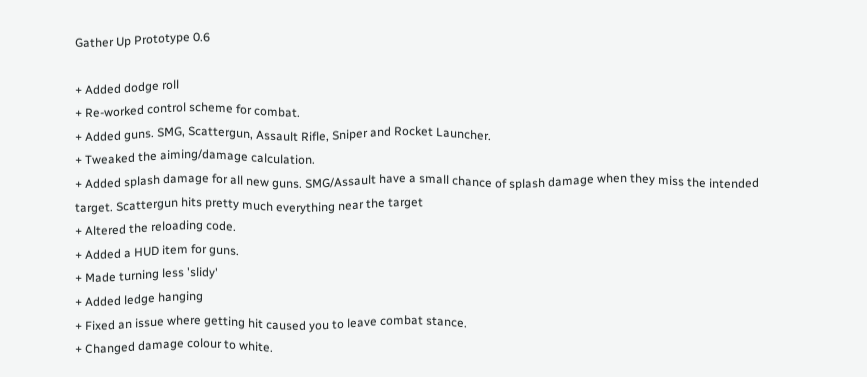Gather Up Prototype 0.6

+ Added dodge roll
+ Re-worked control scheme for combat.
+ Added guns. SMG, Scattergun, Assault Rifle, Sniper and Rocket Launcher.
+ Tweaked the aiming/damage calculation.
+ Added splash damage for all new guns. SMG/Assault have a small chance of splash damage when they miss the intended target. Scattergun hits pretty much everything near the target
+ Altered the reloading code.
+ Added a HUD item for guns.
+ Made turning less 'slidy'
+ Added ledge hanging
+ Fixed an issue where getting hit caused you to leave combat stance.
+ Changed damage colour to white.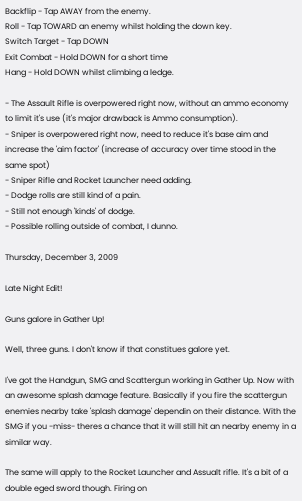Backflip - Tap AWAY from the enemy.
Roll - Tap TOWARD an enemy whilst holding the down key.
Switch Target - Tap DOWN
Exit Combat - Hold DOWN for a short time
Hang - Hold DOWN whilst climbing a ledge.

- The Assault Rifle is overpowered right now, without an ammo economy to limit it's use (it's major drawback is Ammo consumption).
- Sniper is overpowered right now, need to reduce it's base aim and increase the 'aim factor' (increase of accuracy over time stood in the same spot)
- Sniper Rifle and Rocket Launcher need adding.
- Dodge rolls are still kind of a pain.
- Still not enough 'kinds' of dodge.
- Possible rolling outside of combat, I dunno.

Thursday, December 3, 2009

Late Night Edit!

Guns galore in Gather Up!

Well, three guns. I don't know if that constitues galore yet.

I've got the Handgun, SMG and Scattergun working in Gather Up. Now with an awesome splash damage feature. Basically if you fire the scattergun enemies nearby take 'splash damage' dependin on their distance. With the SMG if you -miss- theres a chance that it will still hit an nearby enemy in a similar way.

The same will apply to the Rocket Launcher and Assualt rifle. It's a bit of a double eged sword though. Firing on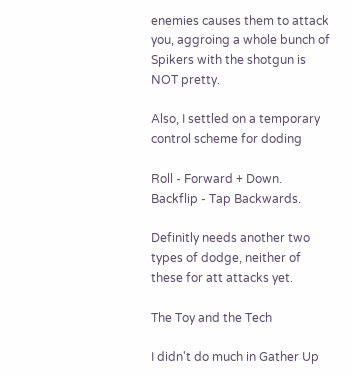enemies causes them to attack you, aggroing a whole bunch of Spikers with the shotgun is NOT pretty.

Also, I settled on a temporary control scheme for doding

Roll - Forward + Down.
Backflip - Tap Backwards.

Definitly needs another two types of dodge, neither of these for att attacks yet.

The Toy and the Tech

I didn't do much in Gather Up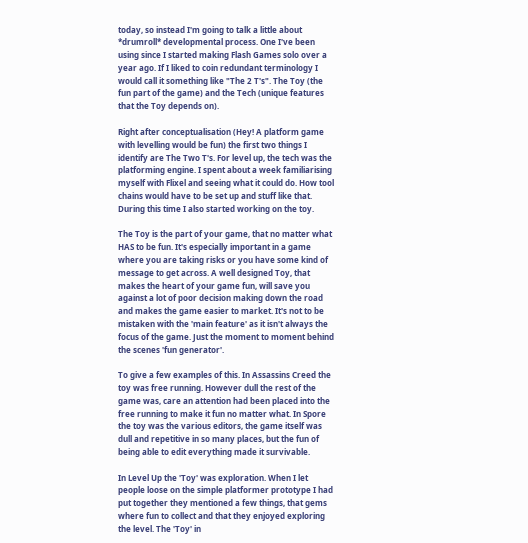today, so instead I'm going to talk a little about *drumroll* developmental process. One I've been using since I started making Flash Games solo over a year ago. If I liked to coin redundant terminology I would call it something like "The 2 T's". The Toy (the fun part of the game) and the Tech (unique features that the Toy depends on).

Right after conceptualisation (Hey! A platform game with levelling would be fun) the first two things I identify are The Two T's. For level up, the tech was the platforming engine. I spent about a week familiarising myself with Flixel and seeing what it could do. How tool chains would have to be set up and stuff like that. During this time I also started working on the toy.

The Toy is the part of your game, that no matter what HAS to be fun. It's especially important in a game where you are taking risks or you have some kind of message to get across. A well designed Toy, that makes the heart of your game fun, will save you against a lot of poor decision making down the road and makes the game easier to market. It's not to be mistaken with the 'main feature' as it isn't always the focus of the game. Just the moment to moment behind the scenes 'fun generator'.

To give a few examples of this. In Assassins Creed the toy was free running. However dull the rest of the game was, care an attention had been placed into the free running to make it fun no matter what. In Spore the toy was the various editors, the game itself was dull and repetitive in so many places, but the fun of being able to edit everything made it survivable.

In Level Up the 'Toy' was exploration. When I let people loose on the simple platformer prototype I had put together they mentioned a few things, that gems where fun to collect and that they enjoyed exploring the level. The 'Toy' in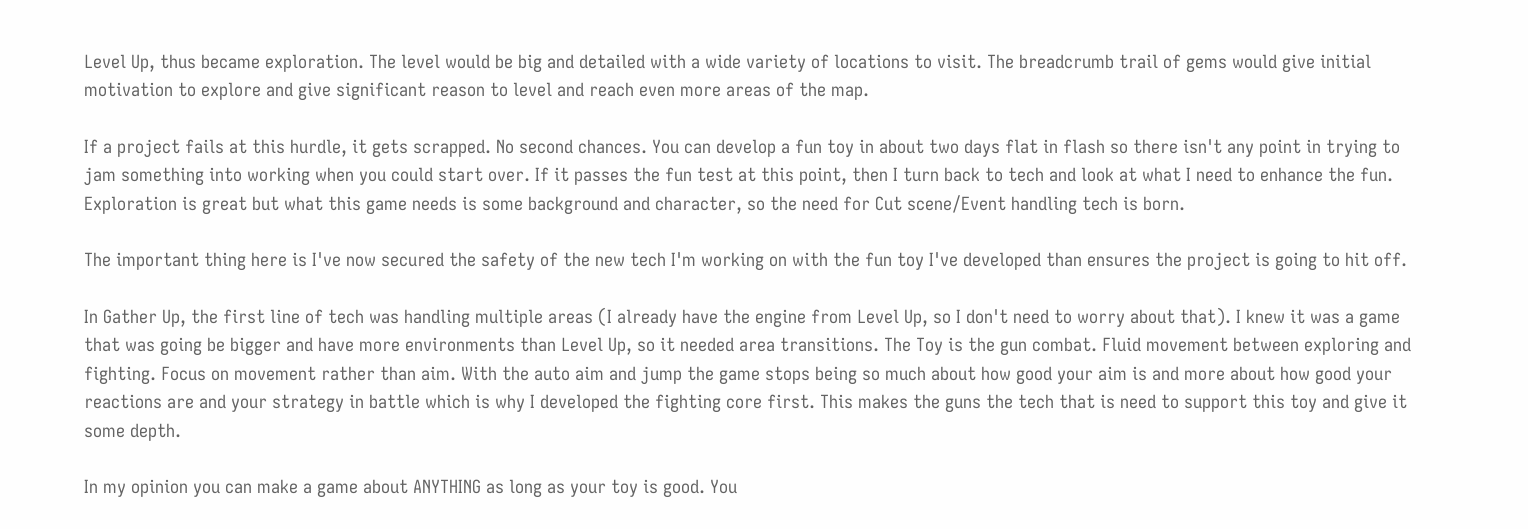Level Up, thus became exploration. The level would be big and detailed with a wide variety of locations to visit. The breadcrumb trail of gems would give initial motivation to explore and give significant reason to level and reach even more areas of the map.

If a project fails at this hurdle, it gets scrapped. No second chances. You can develop a fun toy in about two days flat in flash so there isn't any point in trying to jam something into working when you could start over. If it passes the fun test at this point, then I turn back to tech and look at what I need to enhance the fun. Exploration is great but what this game needs is some background and character, so the need for Cut scene/Event handling tech is born.

The important thing here is I've now secured the safety of the new tech I'm working on with the fun toy I've developed than ensures the project is going to hit off.

In Gather Up, the first line of tech was handling multiple areas (I already have the engine from Level Up, so I don't need to worry about that). I knew it was a game that was going be bigger and have more environments than Level Up, so it needed area transitions. The Toy is the gun combat. Fluid movement between exploring and fighting. Focus on movement rather than aim. With the auto aim and jump the game stops being so much about how good your aim is and more about how good your reactions are and your strategy in battle which is why I developed the fighting core first. This makes the guns the tech that is need to support this toy and give it some depth.

In my opinion you can make a game about ANYTHING as long as your toy is good. You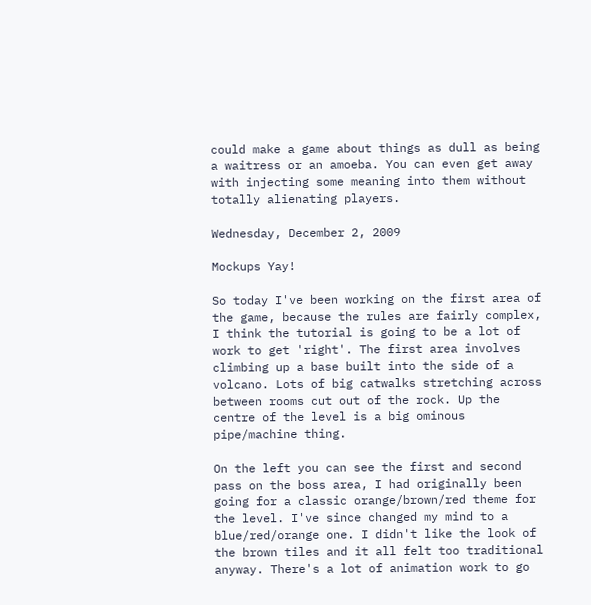could make a game about things as dull as being a waitress or an amoeba. You can even get away with injecting some meaning into them without totally alienating players.

Wednesday, December 2, 2009

Mockups Yay!

So today I've been working on the first area of the game, because the rules are fairly complex, I think the tutorial is going to be a lot of work to get 'right'. The first area involves climbing up a base built into the side of a volcano. Lots of big catwalks stretching across between rooms cut out of the rock. Up the centre of the level is a big ominous pipe/machine thing.

On the left you can see the first and second pass on the boss area, I had originally been going for a classic orange/brown/red theme for the level. I've since changed my mind to a blue/red/orange one. I didn't like the look of the brown tiles and it all felt too traditional anyway. There's a lot of animation work to go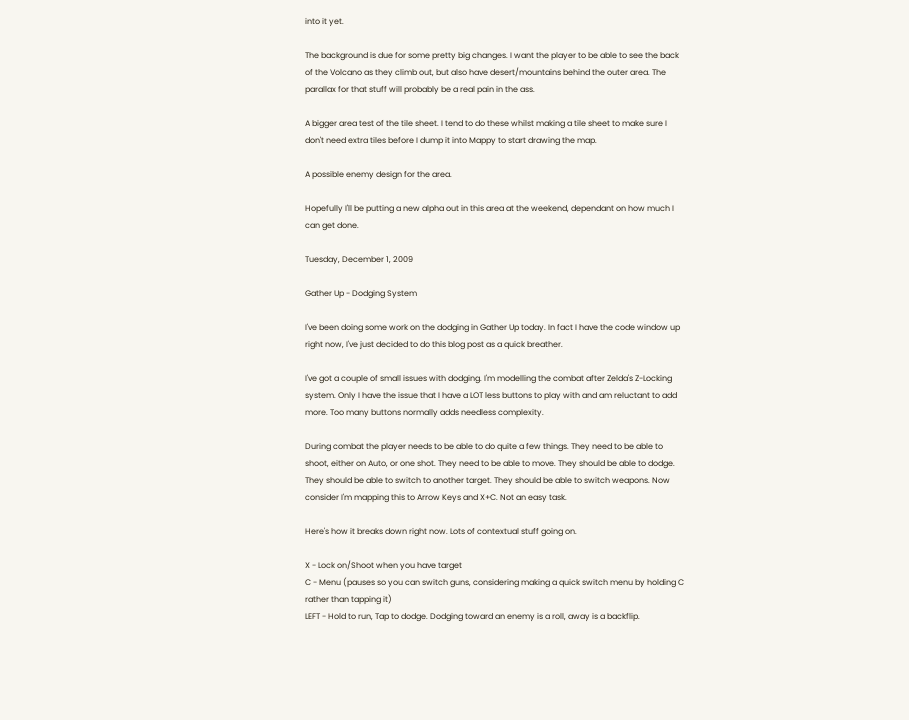into it yet.

The background is due for some pretty big changes. I want the player to be able to see the back of the Volcano as they climb out, but also have desert/mountains behind the outer area. The parallax for that stuff will probably be a real pain in the ass.

A bigger area test of the tile sheet. I tend to do these whilst making a tile sheet to make sure I don't need extra tiles before I dump it into Mappy to start drawing the map.

A possible enemy design for the area.

Hopefully I'll be putting a new alpha out in this area at the weekend, dependant on how much I can get done.

Tuesday, December 1, 2009

Gather Up - Dodging System

I've been doing some work on the dodging in Gather Up today. In fact I have the code window up right now, I've just decided to do this blog post as a quick breather.

I've got a couple of small issues with dodging. I'm modelling the combat after Zelda's Z-Locking system. Only I have the issue that I have a LOT less buttons to play with and am reluctant to add more. Too many buttons normally adds needless complexity.

During combat the player needs to be able to do quite a few things. They need to be able to shoot, either on Auto, or one shot. They need to be able to move. They should be able to dodge. They should be able to switch to another target. They should be able to switch weapons. Now consider I'm mapping this to Arrow Keys and X+C. Not an easy task.

Here's how it breaks down right now. Lots of contextual stuff going on.

X - Lock on/Shoot when you have target
C - Menu (pauses so you can switch guns, considering making a quick switch menu by holding C rather than tapping it)
LEFT - Hold to run, Tap to dodge. Dodging toward an enemy is a roll, away is a backflip.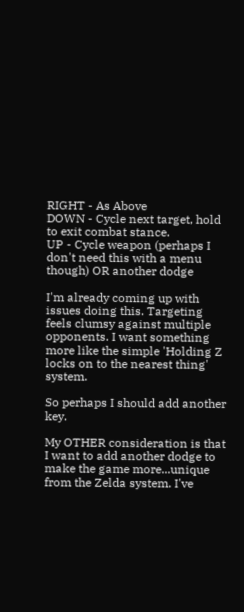RIGHT - As Above
DOWN - Cycle next target, hold to exit combat stance.
UP - Cycle weapon (perhaps I don't need this with a menu though) OR another dodge

I'm already coming up with issues doing this. Targeting feels clumsy against multiple opponents. I want something more like the simple 'Holding Z locks on to the nearest thing' system.

So perhaps I should add another key.

My OTHER consideration is that I want to add another dodge to make the game more...unique from the Zelda system. I've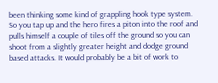been thinking some kind of grappling hook type system. So you tap up and the hero fires a piton into the roof and pulls himself a couple of tiles off the ground so you can shoot from a slightly greater height and dodge ground based attacks. It would probably be a bit of work to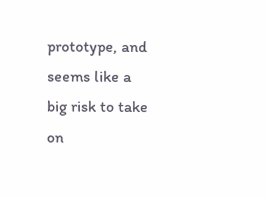prototype, and seems like a big risk to take on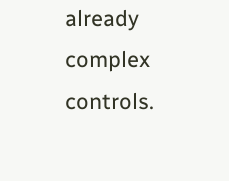already complex controls.